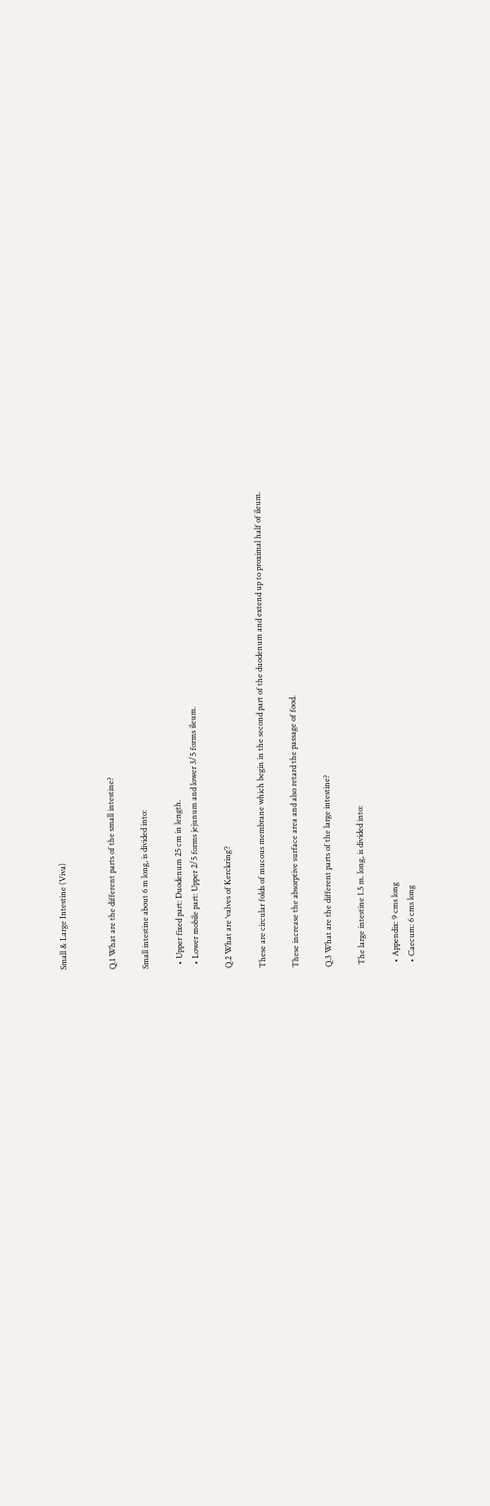Small & Large Intestine (Viva)


Q.1 What are the different parts of the small intestine?

Small intestine about 6 m long, is divided into:

  • Upper fixed part: Duodenum 25 cm in length.
  • Lower mobile part: Upper 2/5 forms jejunum and lower 3/5 forms ileum.

Q.2 What are ‘valves of Kerckring’?

These are circular folds of mucous membrane which begin in the second part of the duodenum and extend up to proximal half of ileum.

These increase the absorptive surface area and also retard the passage of food.

Q.3 What are the different parts of the large intestine?

 The large intestine 1.5 m. long, is divided into:

  • Appendix: 9 cms long
  • Caecum: 6 cms long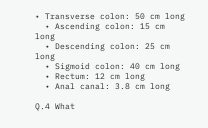• Transverse colon: 50 cm long
  • Ascending colon: 15 cm long
  • Descending colon: 25 cm long
  • Sigmoid colon: 40 cm long
  • Rectum: 12 cm long
  • Anal canal: 3.8 cm long

Q.4 What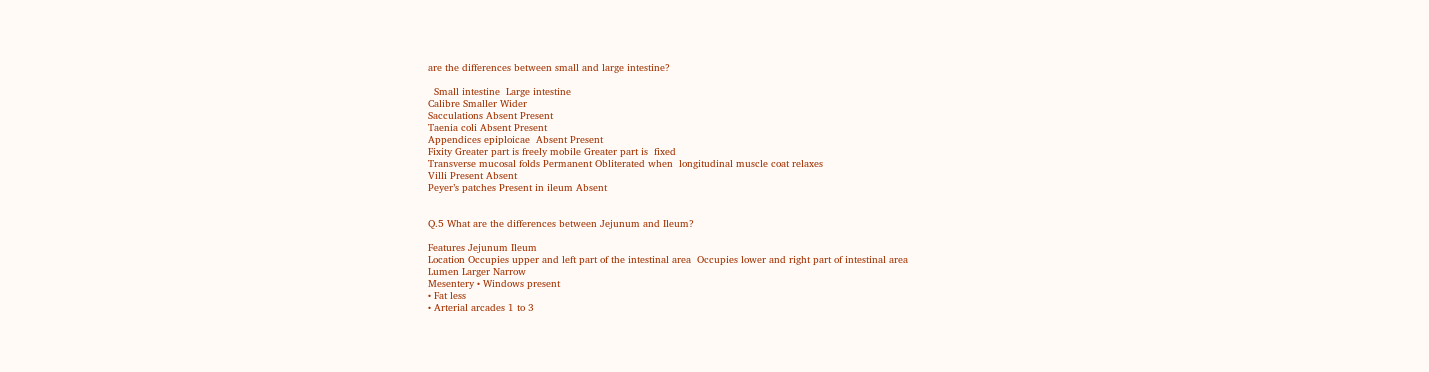are the differences between small and large intestine?

  Small intestine  Large intestine
Calibre Smaller Wider
Sacculations Absent Present
Taenia coli Absent Present
Appendices epiploicae  Absent Present
Fixity Greater part is freely mobile Greater part is  fixed
Transverse mucosal folds Permanent Obliterated when  longitudinal muscle coat relaxes
Villi Present Absent
Peyer’s patches Present in ileum Absent


Q.5 What are the differences between Jejunum and Ileum?

Features Jejunum Ileum
Location Occupies upper and left part of the intestinal area  Occupies lower and right part of intestinal area
Lumen Larger Narrow
Mesentery • Windows present
• Fat less
• Arterial arcades 1 to 3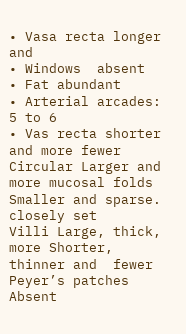• Vasa recta longer and
• Windows  absent
• Fat abundant
• Arterial arcades: 5 to 6
• Vas recta shorter and more fewer
Circular Larger and more mucosal folds Smaller and sparse.  closely set
Villi Large, thick, more Shorter, thinner and  fewer
Peyer’s patches Absent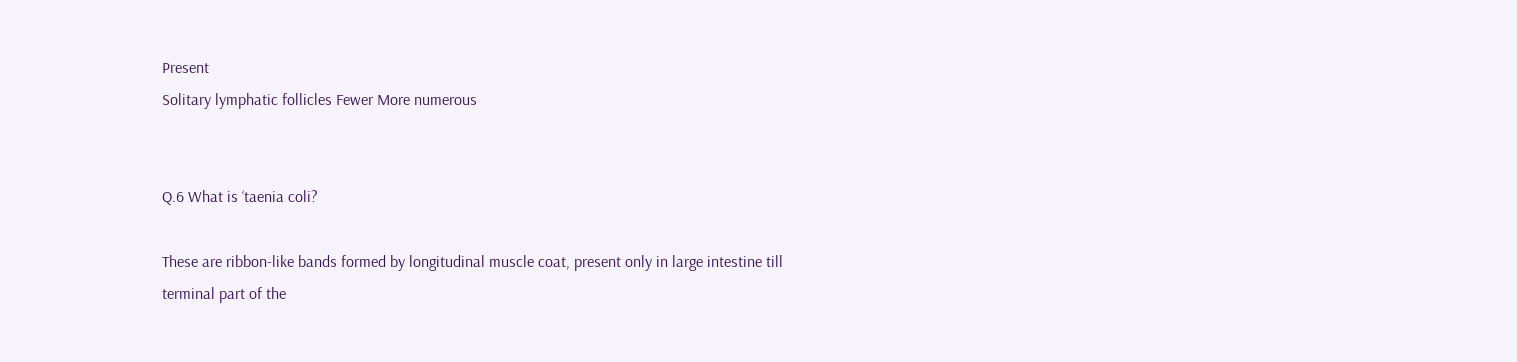Present
Solitary lymphatic follicles Fewer More numerous


Q.6 What is ‘taenia coli?

These are ribbon-like bands formed by longitudinal muscle coat, present only in large intestine till terminal part of the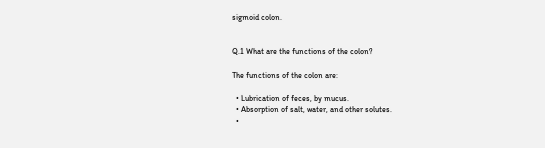sigmoid colon.


Q.1 What are the functions of the colon?

The functions of the colon are:

  • Lubrication of feces, by mucus.
  • Absorption of salt, water, and other solutes.
  •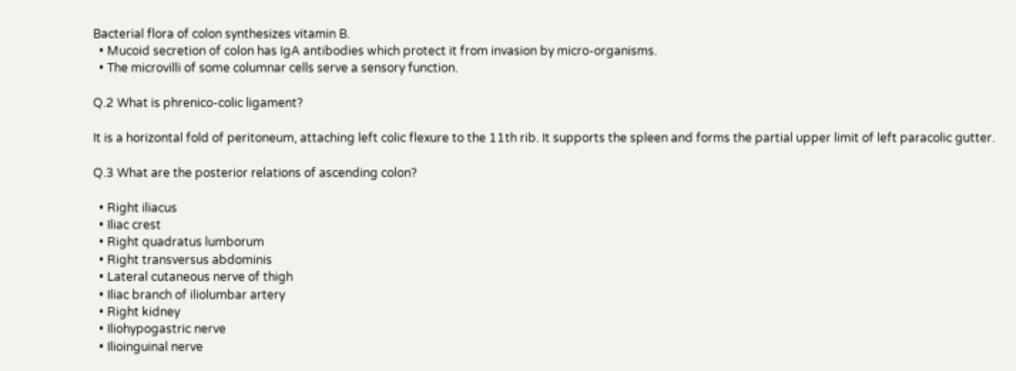Bacterial flora of colon synthesizes vitamin B.
  • Mucoid secretion of colon has IgA antibodies which protect it from invasion by micro-organisms.
  • The microvilli of some columnar cells serve a sensory function.

Q.2 What is phrenico-colic ligament?

It is a horizontal fold of peritoneum, attaching left colic flexure to the 11th rib. It supports the spleen and forms the partial upper limit of left paracolic gutter.

Q.3 What are the posterior relations of ascending colon?

  • Right iliacus
  • Iliac crest
  • Right quadratus lumborum
  • Right transversus abdominis
  • Lateral cutaneous nerve of thigh
  • Iliac branch of iliolumbar artery
  • Right kidney
  • Iliohypogastric nerve
  • Ilioinguinal nerve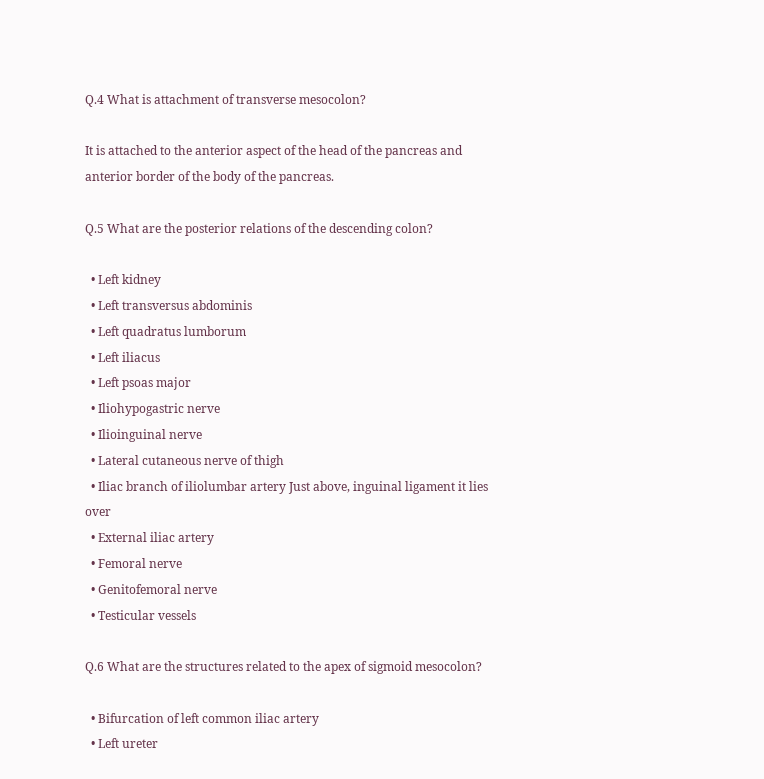Q.4 What is attachment of transverse mesocolon?

It is attached to the anterior aspect of the head of the pancreas and anterior border of the body of the pancreas.

Q.5 What are the posterior relations of the descending colon?

  • Left kidney
  • Left transversus abdominis
  • Left quadratus lumborum
  • Left iliacus
  • Left psoas major
  • Iliohypogastric nerve
  • Ilioinguinal nerve
  • Lateral cutaneous nerve of thigh
  • Iliac branch of iliolumbar artery Just above, inguinal ligament it lies over
  • External iliac artery
  • Femoral nerve
  • Genitofemoral nerve
  • Testicular vessels

Q.6 What are the structures related to the apex of sigmoid mesocolon?

  • Bifurcation of left common iliac artery
  • Left ureter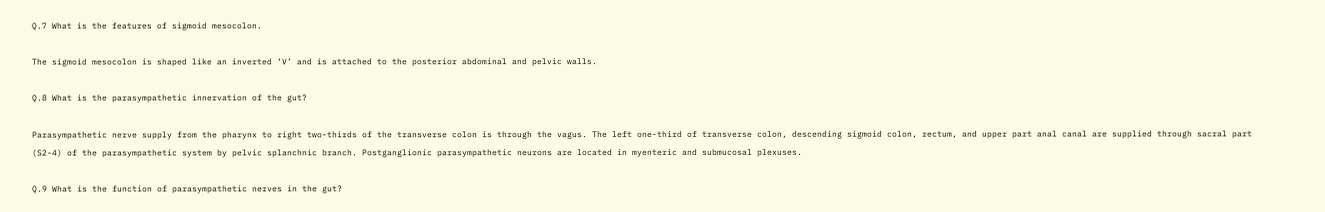Q.7 What is the features of sigmoid mesocolon.

The sigmoid mesocolon is shaped like an inverted ‘V’ and is attached to the posterior abdominal and pelvic walls.

Q.8 What is the parasympathetic innervation of the gut?

Parasympathetic nerve supply from the pharynx to right two-thirds of the transverse colon is through the vagus. The left one-third of transverse colon, descending sigmoid colon, rectum, and upper part anal canal are supplied through sacral part (S2-4) of the parasympathetic system by pelvic splanchnic branch. Postganglionic parasympathetic neurons are located in myenteric and submucosal plexuses.

Q.9 What is the function of parasympathetic nerves in the gut?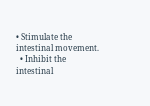• Stimulate the intestinal movement.
  • Inhibit the intestinal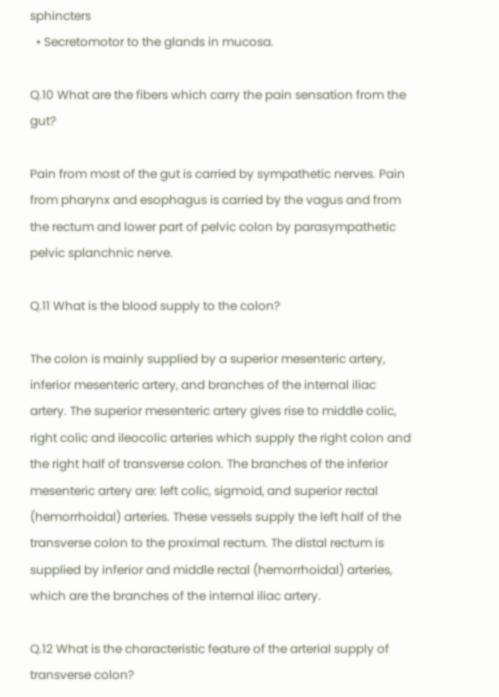sphincters
  • Secretomotor to the glands in mucosa.

Q.10 What are the fibers which carry the pain sensation from the gut?

Pain from most of the gut is carried by sympathetic nerves. Pain from pharynx and esophagus is carried by the vagus and from the rectum and lower part of pelvic colon by parasympathetic pelvic splanchnic nerve.

Q.11 What is the blood supply to the colon?

The colon is mainly supplied by a superior mesenteric artery, inferior mesenteric artery, and branches of the internal iliac artery. The superior mesenteric artery gives rise to middle colic, right colic and ileocolic arteries which supply the right colon and the right half of transverse colon. The branches of the inferior mesenteric artery are: left colic, sigmoid, and superior rectal (hemorrhoidal) arteries. These vessels supply the left half of the transverse colon to the proximal rectum. The distal rectum is supplied by inferior and middle rectal (hemorrhoidal) arteries, which are the branches of the internal iliac artery.

Q.12 What is the characteristic feature of the arterial supply of transverse colon?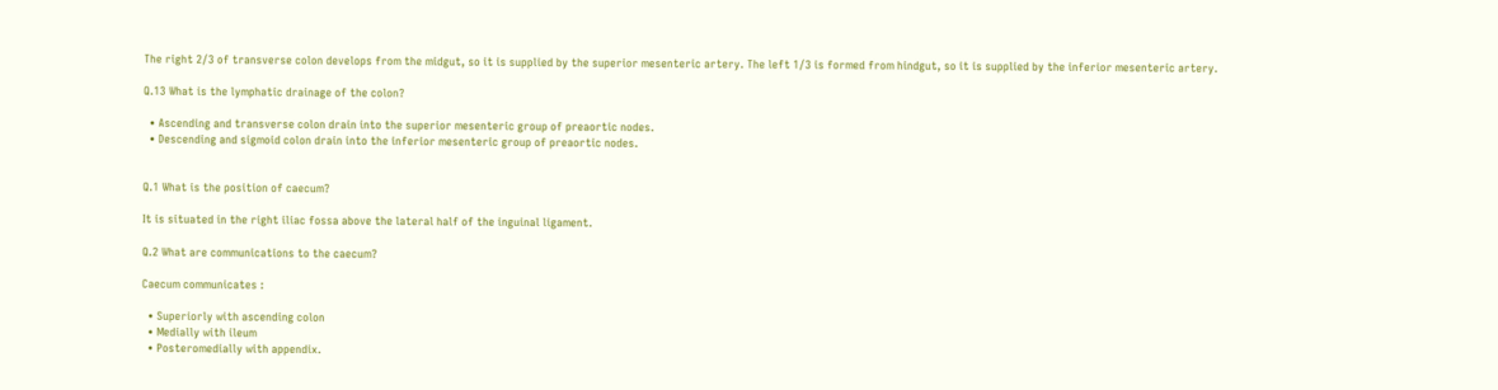The right 2/3 of transverse colon develops from the midgut, so it is supplied by the superior mesenteric artery. The left 1/3 is formed from hindgut, so it is supplied by the inferior mesenteric artery.

Q.13 What is the lymphatic drainage of the colon?

  • Ascending and transverse colon drain into the superior mesenteric group of preaortic nodes.
  • Descending and sigmoid colon drain into the inferior mesenteric group of preaortic nodes.


Q.1 What is the position of caecum?

It is situated in the right iliac fossa above the lateral half of the inguinal ligament.

Q.2 What are communications to the caecum?

Caecum communicates :

  • Superiorly with ascending colon
  • Medially with ileum
  • Posteromedially with appendix.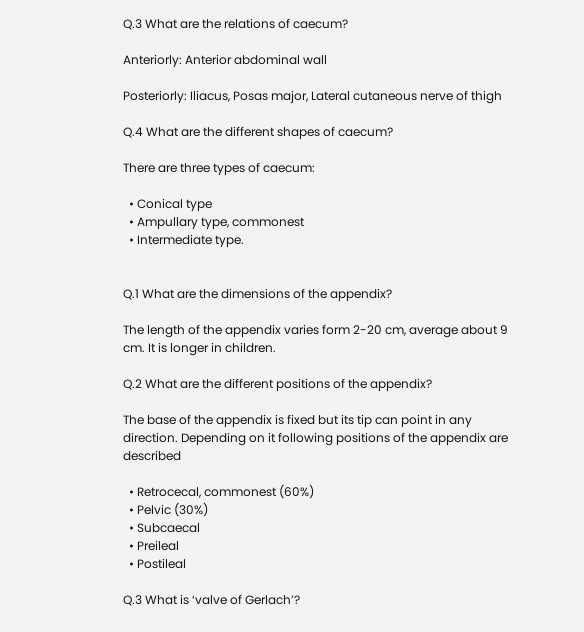Q.3 What are the relations of caecum?

Anteriorly: Anterior abdominal wall

Posteriorly: Iliacus, Posas major, Lateral cutaneous nerve of thigh

Q.4 What are the different shapes of caecum?

There are three types of caecum:

  • Conical type
  • Ampullary type, commonest
  • Intermediate type.


Q.1 What are the dimensions of the appendix?

The length of the appendix varies form 2-20 cm, average about 9 cm. It is longer in children.

Q.2 What are the different positions of the appendix?

The base of the appendix is fixed but its tip can point in any direction. Depending on it following positions of the appendix are described

  • Retrocecal, commonest (60%)
  • Pelvic (30%)
  • Subcaecal
  • Preileal
  • Postileal

Q.3 What is ‘valve of Gerlach’?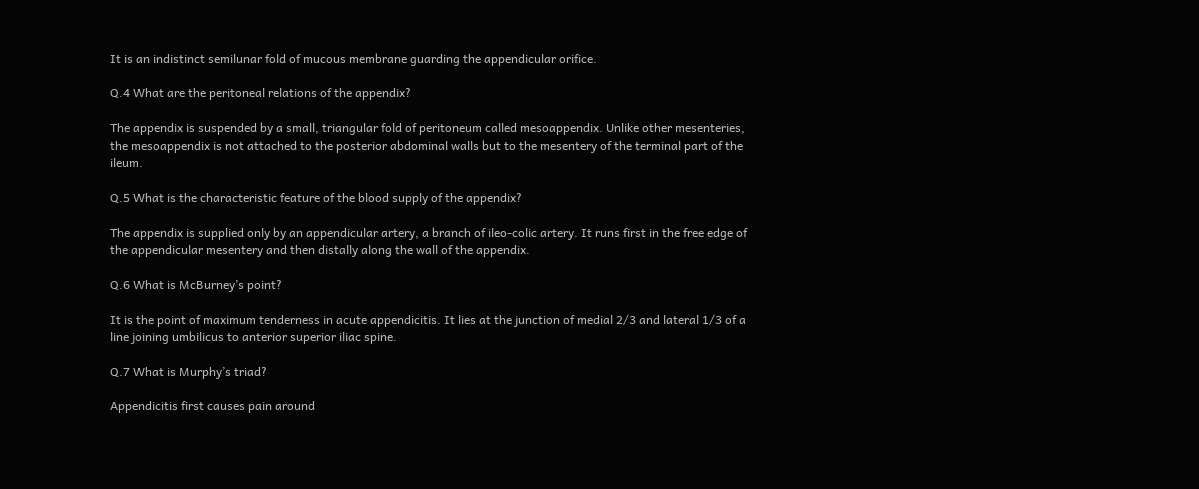It is an indistinct semilunar fold of mucous membrane guarding the appendicular orifice.

Q.4 What are the peritoneal relations of the appendix?

The appendix is suspended by a small, triangular fold of peritoneum called mesoappendix. Unlike other mesenteries, the mesoappendix is not attached to the posterior abdominal walls but to the mesentery of the terminal part of the ileum.

Q.5 What is the characteristic feature of the blood supply of the appendix?

The appendix is supplied only by an appendicular artery, a branch of ileo-colic artery. It runs first in the free edge of the appendicular mesentery and then distally along the wall of the appendix.

Q.6 What is McBurney’s point?

It is the point of maximum tenderness in acute appendicitis. It lies at the junction of medial 2/3 and lateral 1/3 of a line joining umbilicus to anterior superior iliac spine.

Q.7 What is Murphy’s triad?

Appendicitis first causes pain around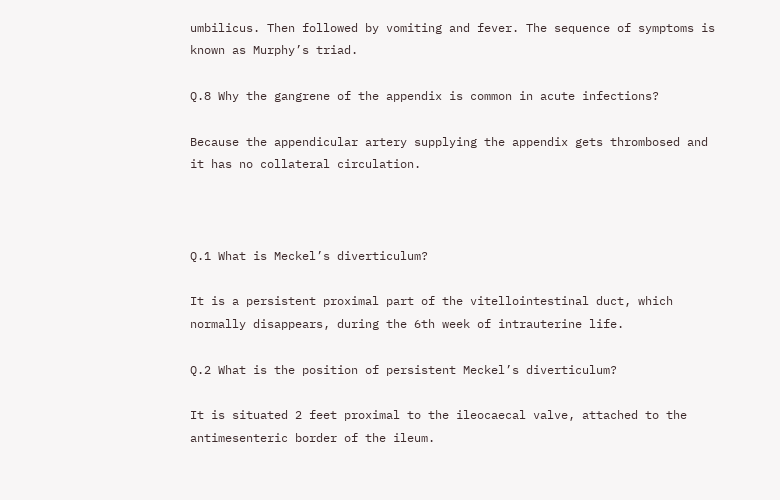umbilicus. Then followed by vomiting and fever. The sequence of symptoms is known as Murphy’s triad.

Q.8 Why the gangrene of the appendix is common in acute infections?

Because the appendicular artery supplying the appendix gets thrombosed and it has no collateral circulation.



Q.1 What is Meckel’s diverticulum?

It is a persistent proximal part of the vitellointestinal duct, which normally disappears, during the 6th week of intrauterine life.

Q.2 What is the position of persistent Meckel’s diverticulum?

It is situated 2 feet proximal to the ileocaecal valve, attached to the antimesenteric border of the ileum.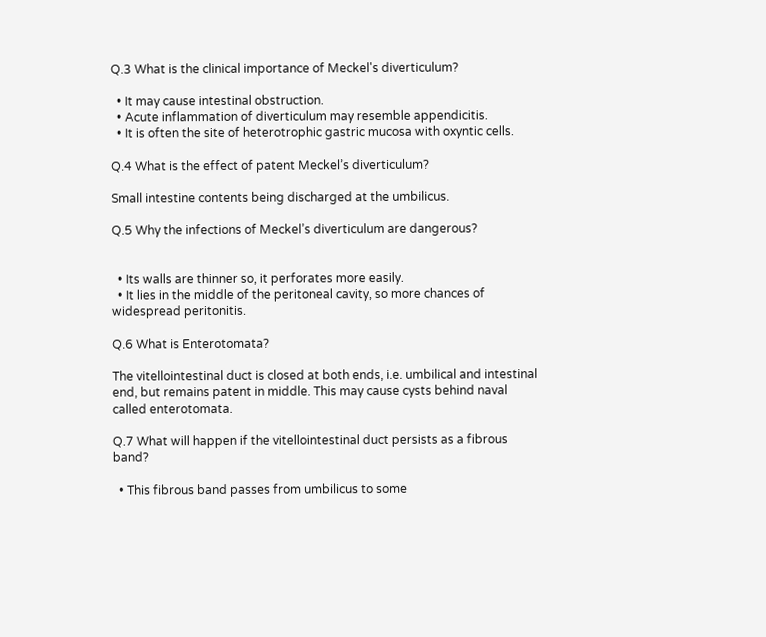Q.3 What is the clinical importance of Meckel's diverticulum?

  • It may cause intestinal obstruction.
  • Acute inflammation of diverticulum may resemble appendicitis.
  • It is often the site of heterotrophic gastric mucosa with oxyntic cells.

Q.4 What is the effect of patent Meckel’s diverticulum?

Small intestine contents being discharged at the umbilicus.

Q.5 Why the infections of Meckel’s diverticulum are dangerous?


  • Its walls are thinner so, it perforates more easily.
  • It lies in the middle of the peritoneal cavity, so more chances of widespread peritonitis.

Q.6 What is Enterotomata?

The vitellointestinal duct is closed at both ends, i.e. umbilical and intestinal end, but remains patent in middle. This may cause cysts behind naval called enterotomata.

Q.7 What will happen if the vitellointestinal duct persists as a fibrous band?

  • This fibrous band passes from umbilicus to some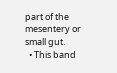part of the mesentery or small gut.
  • This band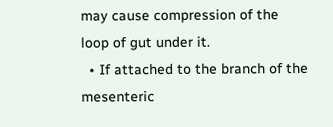may cause compression of the loop of gut under it.
  • If attached to the branch of the mesenteric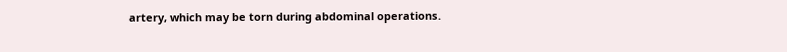artery, which may be torn during abdominal operations.